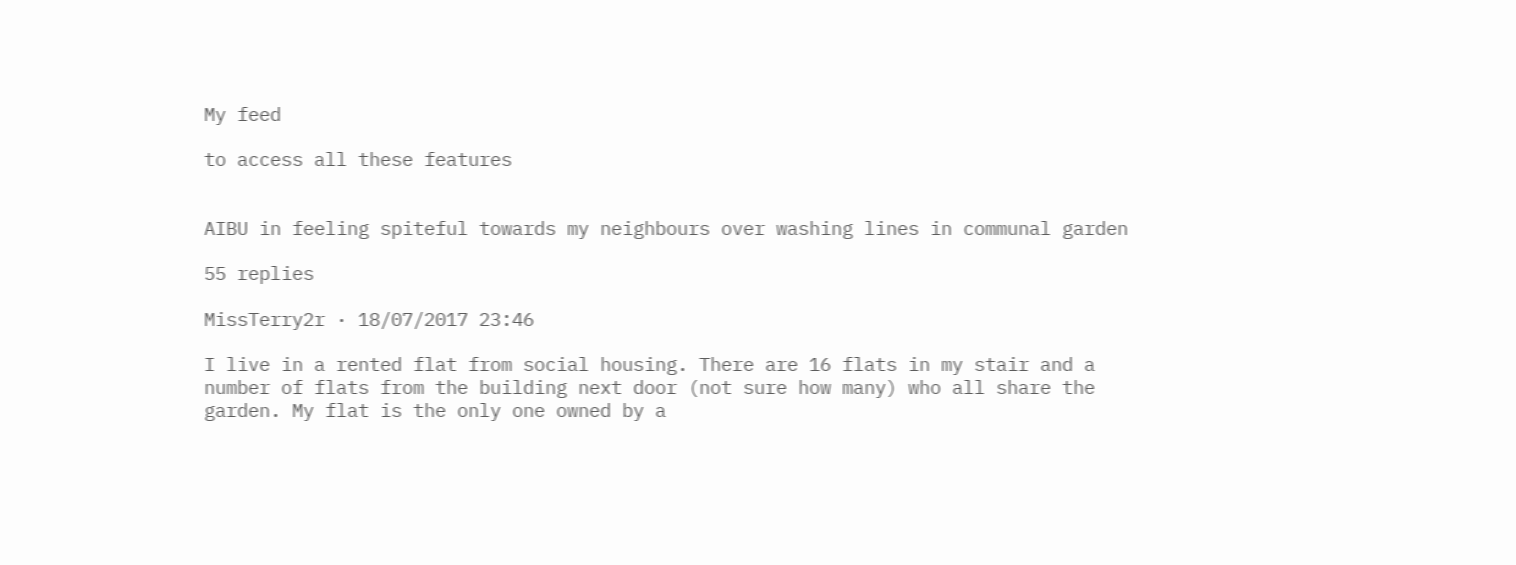My feed

to access all these features


AIBU in feeling spiteful towards my neighbours over washing lines in communal garden

55 replies

MissTerry2r · 18/07/2017 23:46

I live in a rented flat from social housing. There are 16 flats in my stair and a number of flats from the building next door (not sure how many) who all share the garden. My flat is the only one owned by a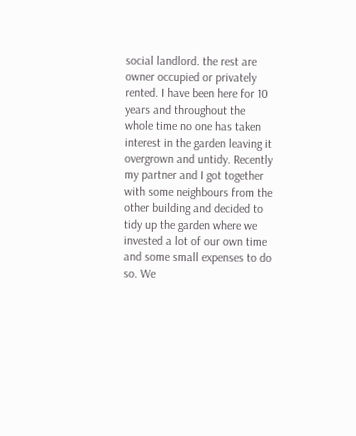social landlord. the rest are owner occupied or privately rented. I have been here for 10 years and throughout the whole time no one has taken interest in the garden leaving it overgrown and untidy. Recently my partner and I got together with some neighbours from the other building and decided to tidy up the garden where we invested a lot of our own time and some small expenses to do so. We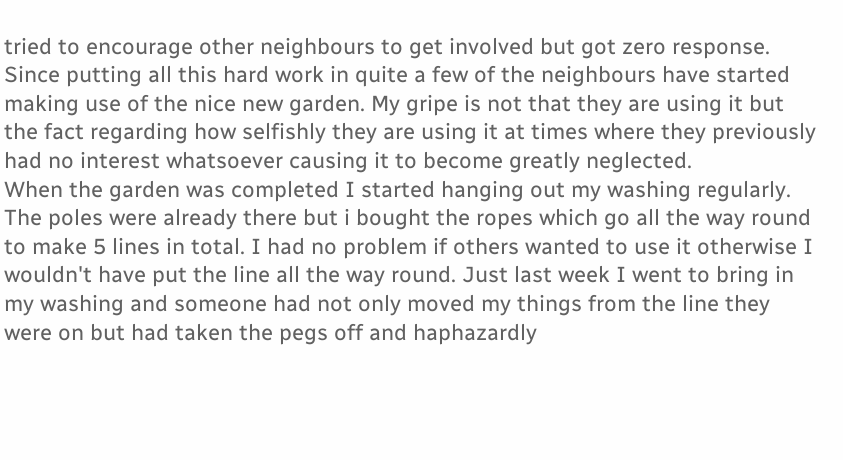tried to encourage other neighbours to get involved but got zero response.
Since putting all this hard work in quite a few of the neighbours have started making use of the nice new garden. My gripe is not that they are using it but the fact regarding how selfishly they are using it at times where they previously had no interest whatsoever causing it to become greatly neglected.
When the garden was completed I started hanging out my washing regularly. The poles were already there but i bought the ropes which go all the way round to make 5 lines in total. I had no problem if others wanted to use it otherwise I wouldn't have put the line all the way round. Just last week I went to bring in my washing and someone had not only moved my things from the line they were on but had taken the pegs off and haphazardly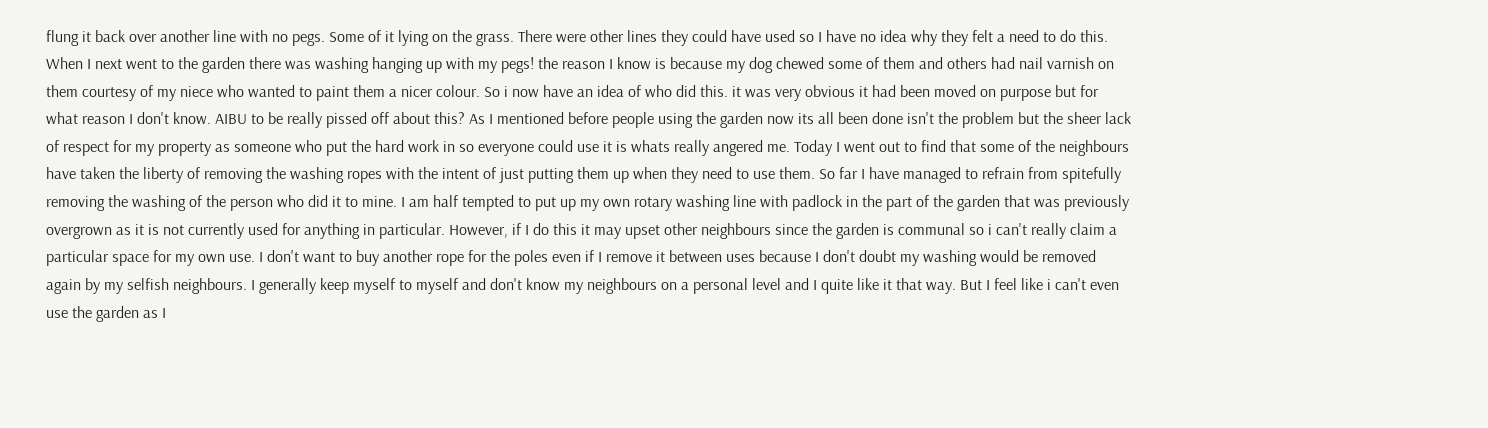flung it back over another line with no pegs. Some of it lying on the grass. There were other lines they could have used so I have no idea why they felt a need to do this. When I next went to the garden there was washing hanging up with my pegs! the reason I know is because my dog chewed some of them and others had nail varnish on them courtesy of my niece who wanted to paint them a nicer colour. So i now have an idea of who did this. it was very obvious it had been moved on purpose but for what reason I don't know. AIBU to be really pissed off about this? As I mentioned before people using the garden now its all been done isn't the problem but the sheer lack of respect for my property as someone who put the hard work in so everyone could use it is whats really angered me. Today I went out to find that some of the neighbours have taken the liberty of removing the washing ropes with the intent of just putting them up when they need to use them. So far I have managed to refrain from spitefully removing the washing of the person who did it to mine. I am half tempted to put up my own rotary washing line with padlock in the part of the garden that was previously overgrown as it is not currently used for anything in particular. However, if I do this it may upset other neighbours since the garden is communal so i can't really claim a particular space for my own use. I don't want to buy another rope for the poles even if I remove it between uses because I don't doubt my washing would be removed again by my selfish neighbours. I generally keep myself to myself and don't know my neighbours on a personal level and I quite like it that way. But I feel like i can't even use the garden as I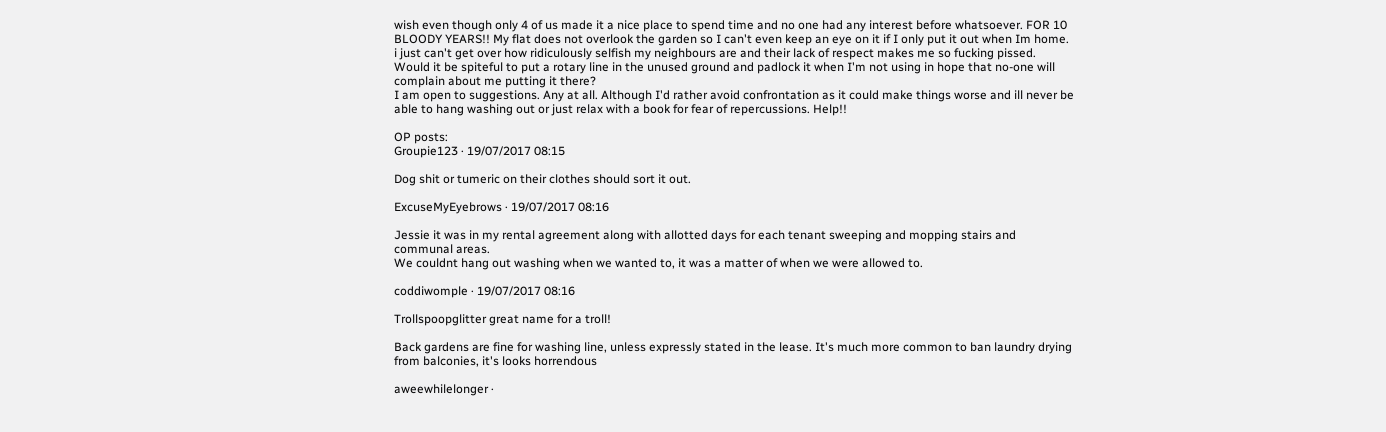wish even though only 4 of us made it a nice place to spend time and no one had any interest before whatsoever. FOR 10 BLOODY YEARS!! My flat does not overlook the garden so I can't even keep an eye on it if I only put it out when Im home. i just can't get over how ridiculously selfish my neighbours are and their lack of respect makes me so fucking pissed. Would it be spiteful to put a rotary line in the unused ground and padlock it when I'm not using in hope that no-one will complain about me putting it there?
I am open to suggestions. Any at all. Although I'd rather avoid confrontation as it could make things worse and ill never be able to hang washing out or just relax with a book for fear of repercussions. Help!!

OP posts:
Groupie123 · 19/07/2017 08:15

Dog shit or tumeric on their clothes should sort it out.

ExcuseMyEyebrows · 19/07/2017 08:16

Jessie it was in my rental agreement along with allotted days for each tenant sweeping and mopping stairs and communal areas.
We couldnt hang out washing when we wanted to, it was a matter of when we were allowed to.

coddiwomple · 19/07/2017 08:16

Trollspoopglitter great name for a troll!

Back gardens are fine for washing line, unless expressly stated in the lease. It's much more common to ban laundry drying from balconies, it's looks horrendous

aweewhilelonger ·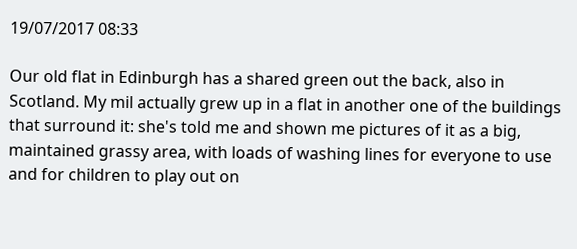19/07/2017 08:33

Our old flat in Edinburgh has a shared green out the back, also in Scotland. My mil actually grew up in a flat in another one of the buildings that surround it: she's told me and shown me pictures of it as a big, maintained grassy area, with loads of washing lines for everyone to use and for children to play out on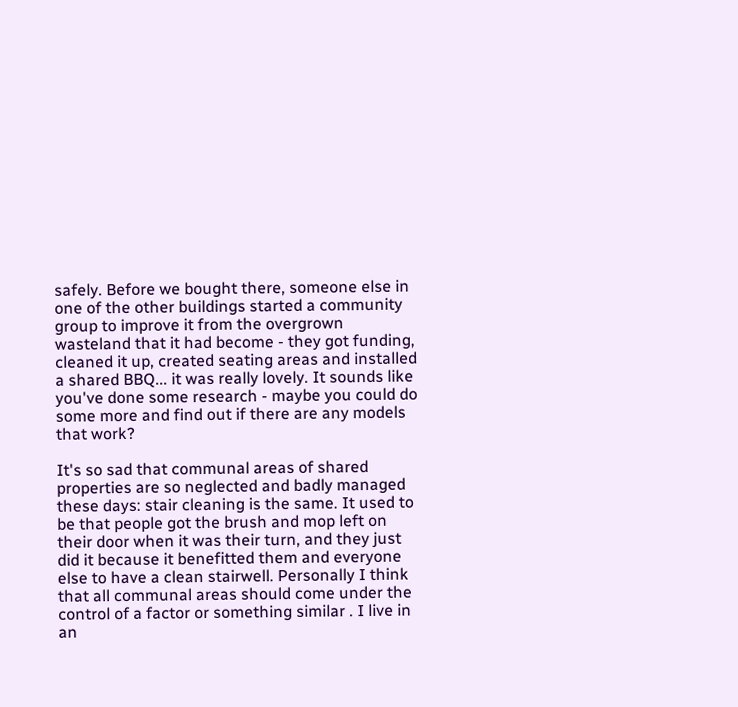safely. Before we bought there, someone else in one of the other buildings started a community group to improve it from the overgrown wasteland that it had become - they got funding, cleaned it up, created seating areas and installed a shared BBQ... it was really lovely. It sounds like you've done some research - maybe you could do some more and find out if there are any models that work?

It's so sad that communal areas of shared properties are so neglected and badly managed these days: stair cleaning is the same. It used to be that people got the brush and mop left on their door when it was their turn, and they just did it because it benefitted them and everyone else to have a clean stairwell. Personally I think that all communal areas should come under the control of a factor or something similar . I live in an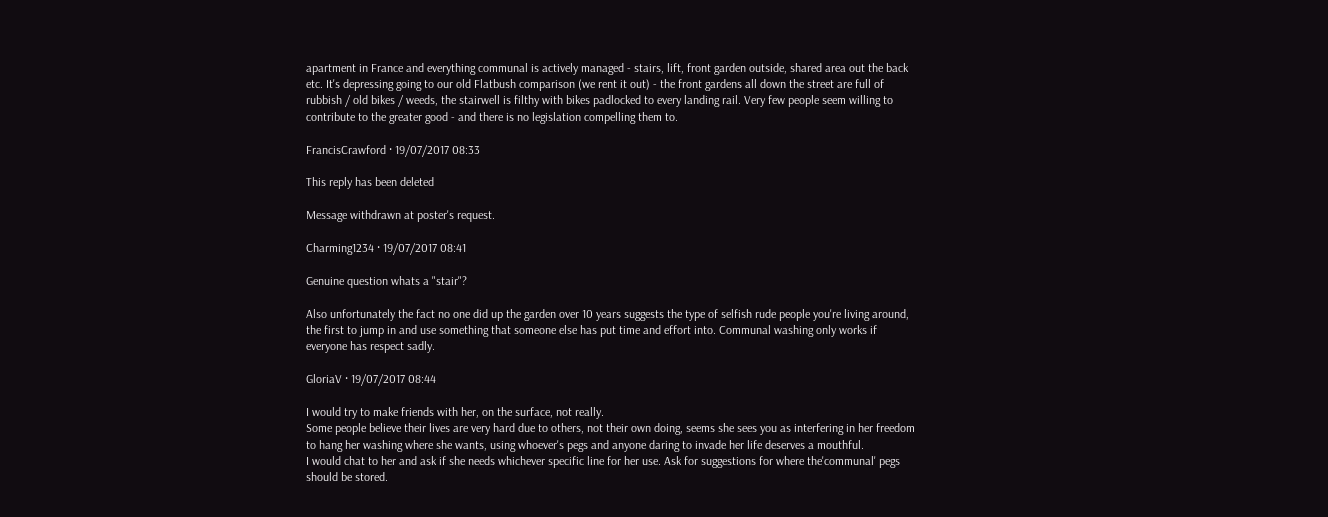apartment in France and everything communal is actively managed - stairs, lift, front garden outside, shared area out the back etc. It's depressing going to our old Flatbush comparison (we rent it out) - the front gardens all down the street are full of rubbish / old bikes / weeds, the stairwell is filthy with bikes padlocked to every landing rail. Very few people seem willing to contribute to the greater good - and there is no legislation compelling them to.

FrancisCrawford · 19/07/2017 08:33

This reply has been deleted

Message withdrawn at poster's request.

Charming1234 · 19/07/2017 08:41

Genuine question whats a "stair"?

Also unfortunately the fact no one did up the garden over 10 years suggests the type of selfish rude people you're living around, the first to jump in and use something that someone else has put time and effort into. Communal washing only works if everyone has respect sadly.

GloriaV · 19/07/2017 08:44

I would try to make friends with her, on the surface, not really.
Some people believe their lives are very hard due to others, not their own doing, seems she sees you as interfering in her freedom to hang her washing where she wants, using whoever's pegs and anyone daring to invade her life deserves a mouthful.
I would chat to her and ask if she needs whichever specific line for her use. Ask for suggestions for where the'communal' pegs should be stored.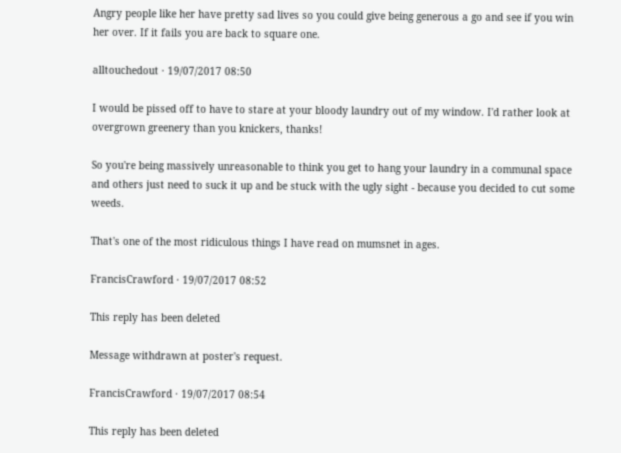Angry people like her have pretty sad lives so you could give being generous a go and see if you win her over. If it fails you are back to square one.

alltouchedout · 19/07/2017 08:50

I would be pissed off to have to stare at your bloody laundry out of my window. I'd rather look at overgrown greenery than you knickers, thanks!

So you're being massively unreasonable to think you get to hang your laundry in a communal space and others just need to suck it up and be stuck with the ugly sight - because you decided to cut some weeds.

That's one of the most ridiculous things I have read on mumsnet in ages.

FrancisCrawford · 19/07/2017 08:52

This reply has been deleted

Message withdrawn at poster's request.

FrancisCrawford · 19/07/2017 08:54

This reply has been deleted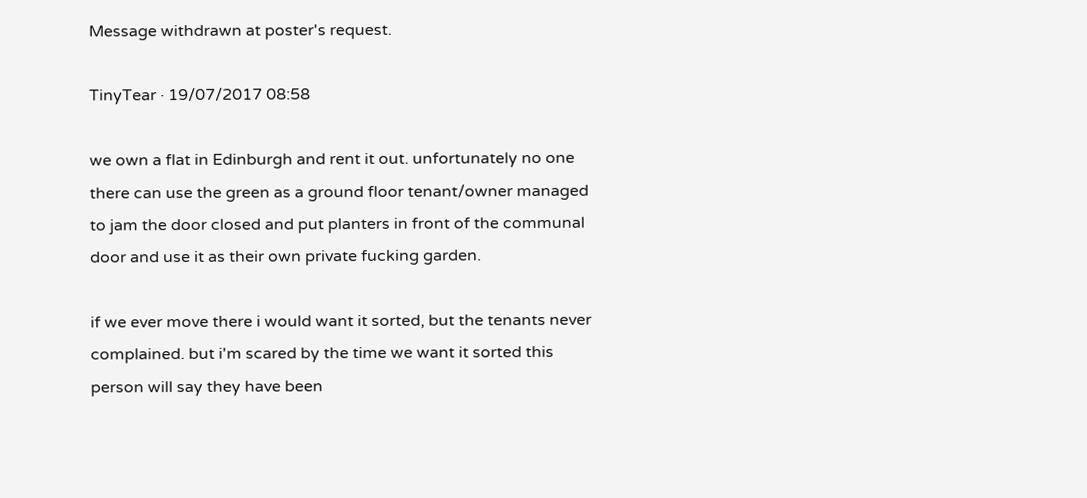Message withdrawn at poster's request.

TinyTear · 19/07/2017 08:58

we own a flat in Edinburgh and rent it out. unfortunately no one there can use the green as a ground floor tenant/owner managed to jam the door closed and put planters in front of the communal door and use it as their own private fucking garden.

if we ever move there i would want it sorted, but the tenants never complained. but i'm scared by the time we want it sorted this person will say they have been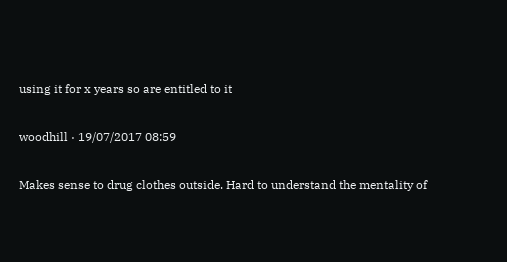using it for x years so are entitled to it

woodhill · 19/07/2017 08:59

Makes sense to drug clothes outside. Hard to understand the mentality of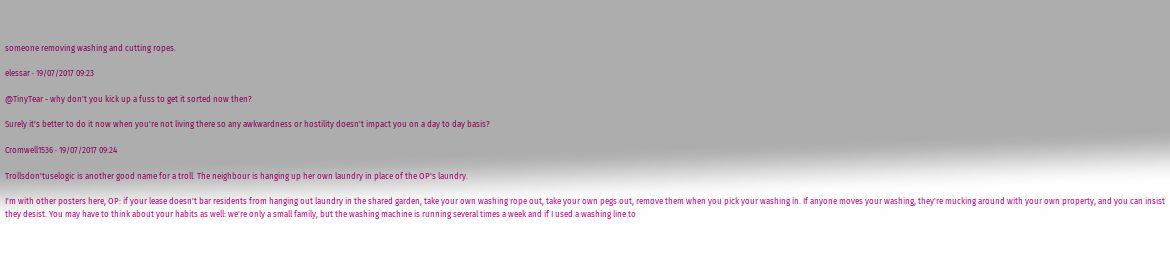someone removing washing and cutting ropes.

elessar · 19/07/2017 09:23

@TinyTear - why don't you kick up a fuss to get it sorted now then?

Surely it's better to do it now when you're not living there so any awkwardness or hostility doesn't impact you on a day to day basis?

Cromwell1536 · 19/07/2017 09:24

Trollsdon'tuselogic is another good name for a troll. The neighbour is hanging up her own laundry in place of the OP's laundry.

I'm with other posters here, OP: if your lease doesn't bar residents from hanging out laundry in the shared garden, take your own washing rope out, take your own pegs out, remove them when you pick your washing in. If anyone moves your washing, they're mucking around with your own property, and you can insist they desist. You may have to think about your habits as well: we're only a small family, but the washing machine is running several times a week and if I used a washing line to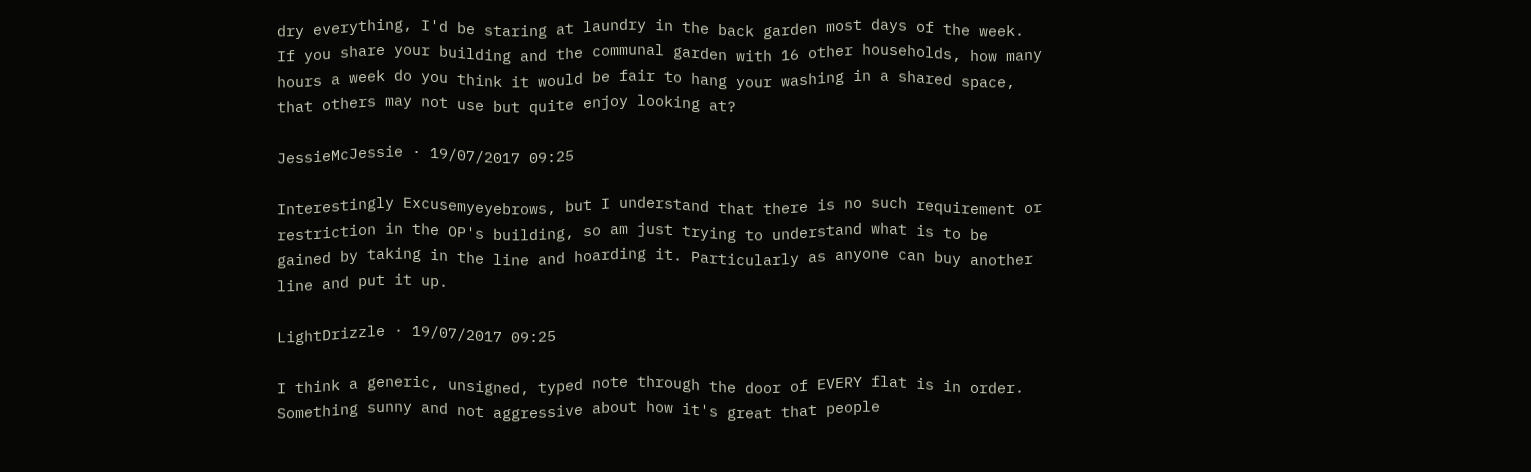dry everything, I'd be staring at laundry in the back garden most days of the week. If you share your building and the communal garden with 16 other households, how many hours a week do you think it would be fair to hang your washing in a shared space, that others may not use but quite enjoy looking at?

JessieMcJessie · 19/07/2017 09:25

Interestingly Excusemyeyebrows, but I understand that there is no such requirement or restriction in the OP's building, so am just trying to understand what is to be gained by taking in the line and hoarding it. Particularly as anyone can buy another line and put it up.

LightDrizzle · 19/07/2017 09:25

I think a generic, unsigned, typed note through the door of EVERY flat is in order. Something sunny and not aggressive about how it's great that people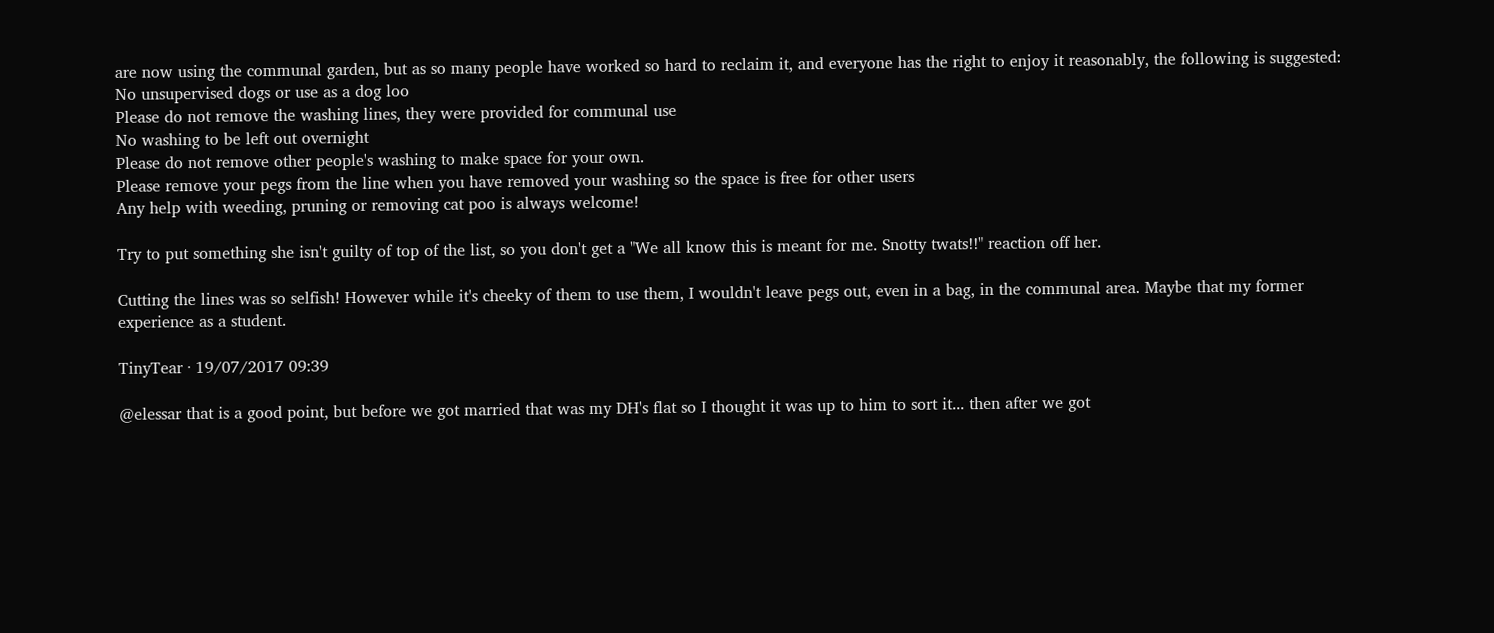are now using the communal garden, but as so many people have worked so hard to reclaim it, and everyone has the right to enjoy it reasonably, the following is suggested:
No unsupervised dogs or use as a dog loo
Please do not remove the washing lines, they were provided for communal use
No washing to be left out overnight
Please do not remove other people's washing to make space for your own.
Please remove your pegs from the line when you have removed your washing so the space is free for other users
Any help with weeding, pruning or removing cat poo is always welcome!

Try to put something she isn't guilty of top of the list, so you don't get a "We all know this is meant for me. Snotty twats!!" reaction off her.

Cutting the lines was so selfish! However while it's cheeky of them to use them, I wouldn't leave pegs out, even in a bag, in the communal area. Maybe that my former experience as a student.

TinyTear · 19/07/2017 09:39

@elessar that is a good point, but before we got married that was my DH's flat so I thought it was up to him to sort it... then after we got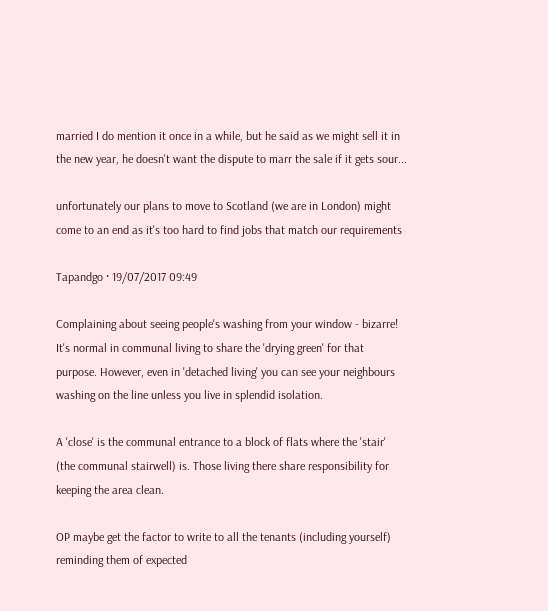married I do mention it once in a while, but he said as we might sell it in the new year, he doesn't want the dispute to marr the sale if it gets sour...

unfortunately our plans to move to Scotland (we are in London) might come to an end as it's too hard to find jobs that match our requirements

Tapandgo · 19/07/2017 09:49

Complaining about seeing people's washing from your window - bizarre! It's normal in communal living to share the 'drying green' for that purpose. However, even in 'detached living' you can see your neighbours washing on the line unless you live in splendid isolation.

A 'close' is the communal entrance to a block of flats where the 'stair' (the communal stairwell) is. Those living there share responsibility for keeping the area clean.

OP maybe get the factor to write to all the tenants (including yourself) reminding them of expected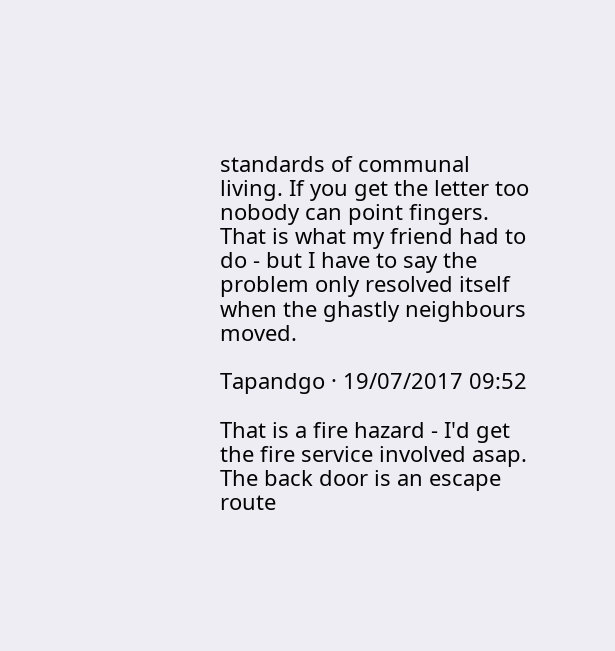standards of communal living. If you get the letter too nobody can point fingers. That is what my friend had to do - but I have to say the problem only resolved itself when the ghastly neighbours moved.

Tapandgo · 19/07/2017 09:52

That is a fire hazard - I'd get the fire service involved asap.
The back door is an escape route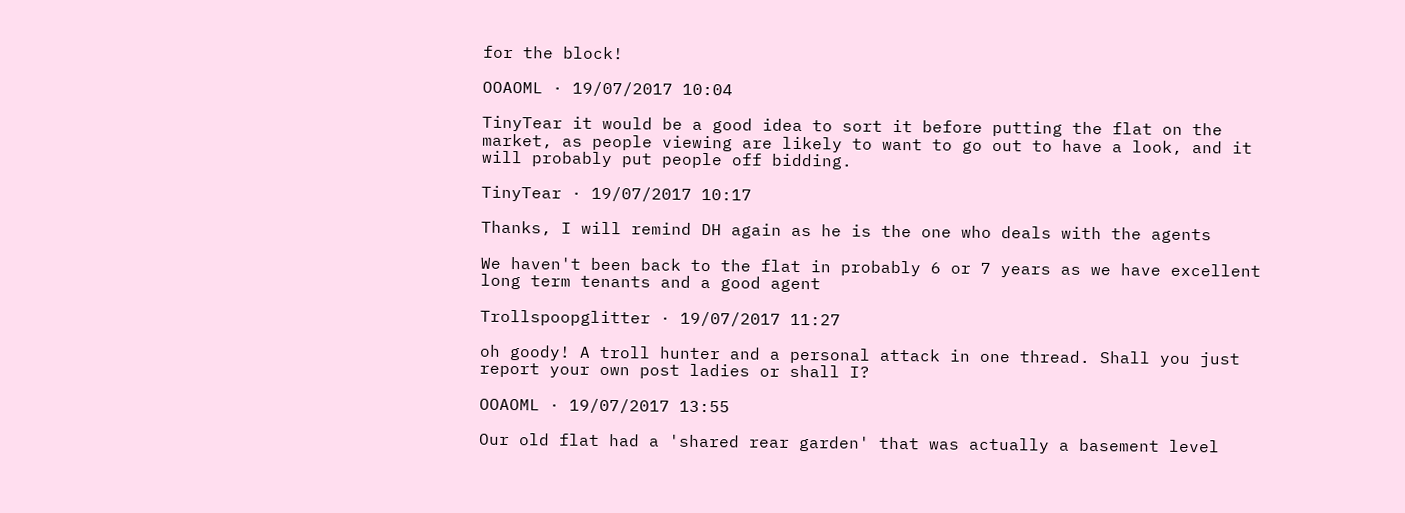for the block!

OOAOML · 19/07/2017 10:04

TinyTear it would be a good idea to sort it before putting the flat on the market, as people viewing are likely to want to go out to have a look, and it will probably put people off bidding.

TinyTear · 19/07/2017 10:17

Thanks, I will remind DH again as he is the one who deals with the agents

We haven't been back to the flat in probably 6 or 7 years as we have excellent long term tenants and a good agent

Trollspoopglitter · 19/07/2017 11:27

oh goody! A troll hunter and a personal attack in one thread. Shall you just report your own post ladies or shall I?

OOAOML · 19/07/2017 13:55

Our old flat had a 'shared rear garden' that was actually a basement level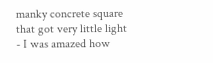manky concrete square that got very little light - I was amazed how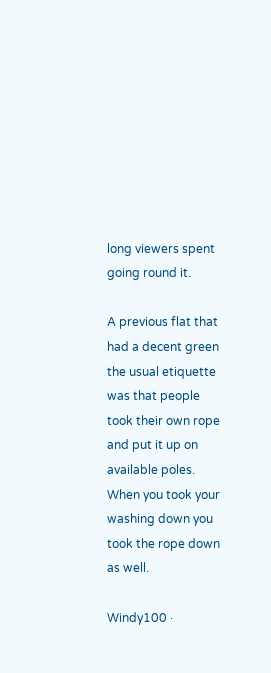long viewers spent going round it.

A previous flat that had a decent green the usual etiquette was that people took their own rope and put it up on available poles. When you took your washing down you took the rope down as well.

Windy100 ·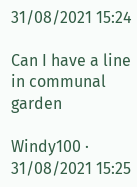31/08/2021 15:24

Can I have a line in communal garden

Windy100 · 31/08/2021 15:25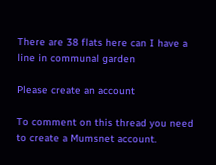There are 38 flats here can I have a line in communal garden

Please create an account

To comment on this thread you need to create a Mumsnet account.